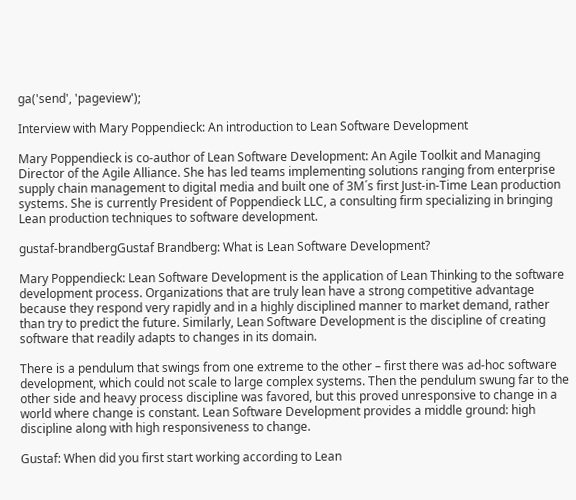ga('send', 'pageview');

Interview with Mary Poppendieck: An introduction to Lean Software Development

Mary Poppendieck is co-author of Lean Software Development: An Agile Toolkit and Managing Director of the Agile Alliance. She has led teams implementing solutions ranging from enterprise supply chain management to digital media and built one of 3M´s first Just-in-Time Lean production systems. She is currently President of Poppendieck LLC, a consulting firm specializing in bringing Lean production techniques to software development.

gustaf-brandbergGustaf Brandberg: What is Lean Software Development?

Mary Poppendieck: Lean Software Development is the application of Lean Thinking to the software development process. Organizations that are truly lean have a strong competitive advantage because they respond very rapidly and in a highly disciplined manner to market demand, rather than try to predict the future. Similarly, Lean Software Development is the discipline of creating software that readily adapts to changes in its domain.

There is a pendulum that swings from one extreme to the other – first there was ad-hoc software development, which could not scale to large complex systems. Then the pendulum swung far to the other side and heavy process discipline was favored, but this proved unresponsive to change in a world where change is constant. Lean Software Development provides a middle ground: high discipline along with high responsiveness to change.

Gustaf: When did you first start working according to Lean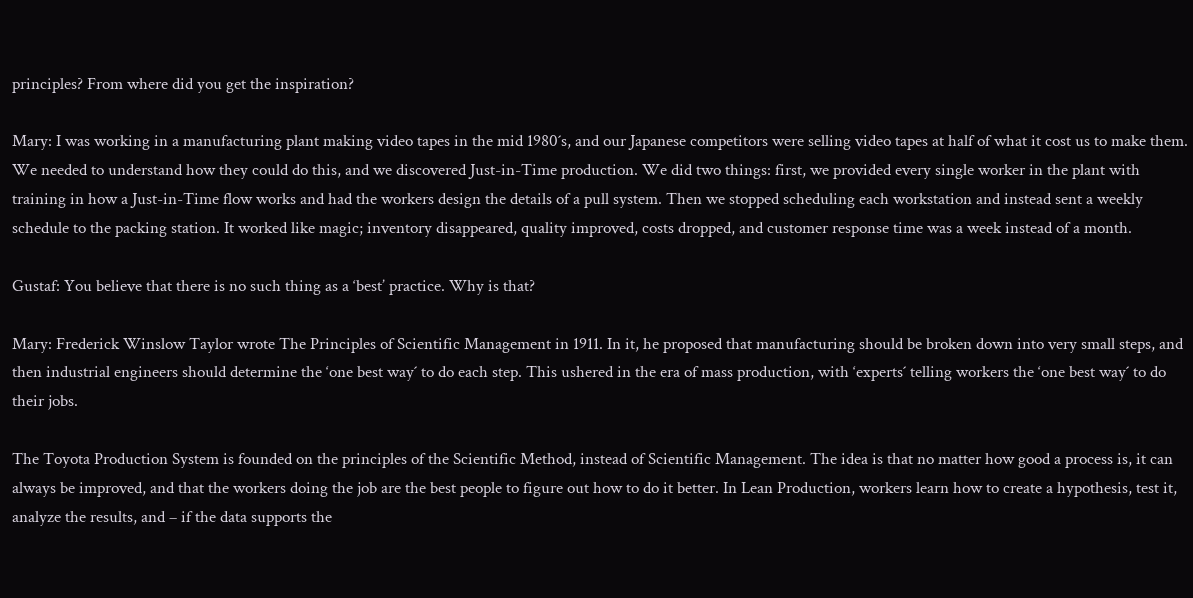principles? From where did you get the inspiration?

Mary: I was working in a manufacturing plant making video tapes in the mid 1980´s, and our Japanese competitors were selling video tapes at half of what it cost us to make them. We needed to understand how they could do this, and we discovered Just-in-Time production. We did two things: first, we provided every single worker in the plant with training in how a Just-in-Time flow works and had the workers design the details of a pull system. Then we stopped scheduling each workstation and instead sent a weekly schedule to the packing station. It worked like magic; inventory disappeared, quality improved, costs dropped, and customer response time was a week instead of a month.

Gustaf: You believe that there is no such thing as a ‘best’ practice. Why is that?

Mary: Frederick Winslow Taylor wrote The Principles of Scientific Management in 1911. In it, he proposed that manufacturing should be broken down into very small steps, and then industrial engineers should determine the ‘one best way´ to do each step. This ushered in the era of mass production, with ‘experts´ telling workers the ‘one best way´ to do their jobs.

The Toyota Production System is founded on the principles of the Scientific Method, instead of Scientific Management. The idea is that no matter how good a process is, it can always be improved, and that the workers doing the job are the best people to figure out how to do it better. In Lean Production, workers learn how to create a hypothesis, test it, analyze the results, and – if the data supports the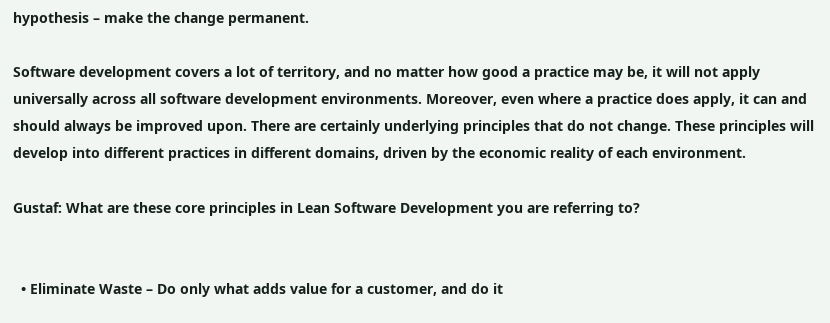hypothesis – make the change permanent.

Software development covers a lot of territory, and no matter how good a practice may be, it will not apply universally across all software development environments. Moreover, even where a practice does apply, it can and should always be improved upon. There are certainly underlying principles that do not change. These principles will develop into different practices in different domains, driven by the economic reality of each environment.

Gustaf: What are these core principles in Lean Software Development you are referring to?


  • Eliminate Waste – Do only what adds value for a customer, and do it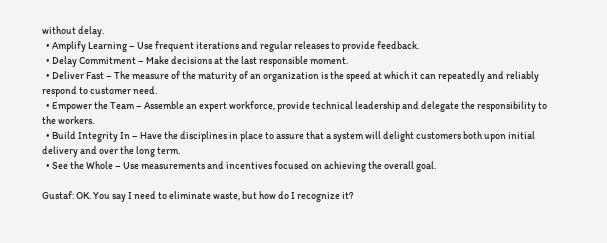without delay.
  • Amplify Learning – Use frequent iterations and regular releases to provide feedback.
  • Delay Commitment – Make decisions at the last responsible moment.
  • Deliver Fast – The measure of the maturity of an organization is the speed at which it can repeatedly and reliably respond to customer need.
  • Empower the Team – Assemble an expert workforce, provide technical leadership and delegate the responsibility to the workers.
  • Build Integrity In – Have the disciplines in place to assure that a system will delight customers both upon initial delivery and over the long term.
  • See the Whole – Use measurements and incentives focused on achieving the overall goal.

Gustaf: OK. You say I need to eliminate waste, but how do I recognize it?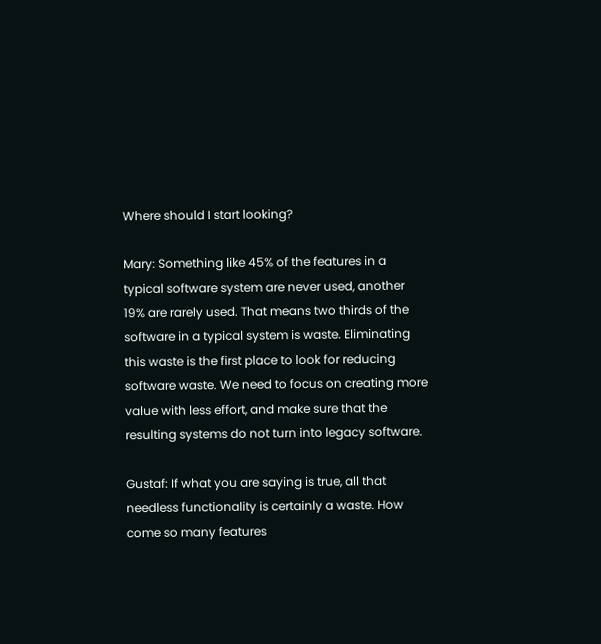Where should I start looking?

Mary: Something like 45% of the features in a typical software system are never used, another 19% are rarely used. That means two thirds of the software in a typical system is waste. Eliminating this waste is the first place to look for reducing software waste. We need to focus on creating more value with less effort, and make sure that the resulting systems do not turn into legacy software.

Gustaf: If what you are saying is true, all that needless functionality is certainly a waste. How come so many features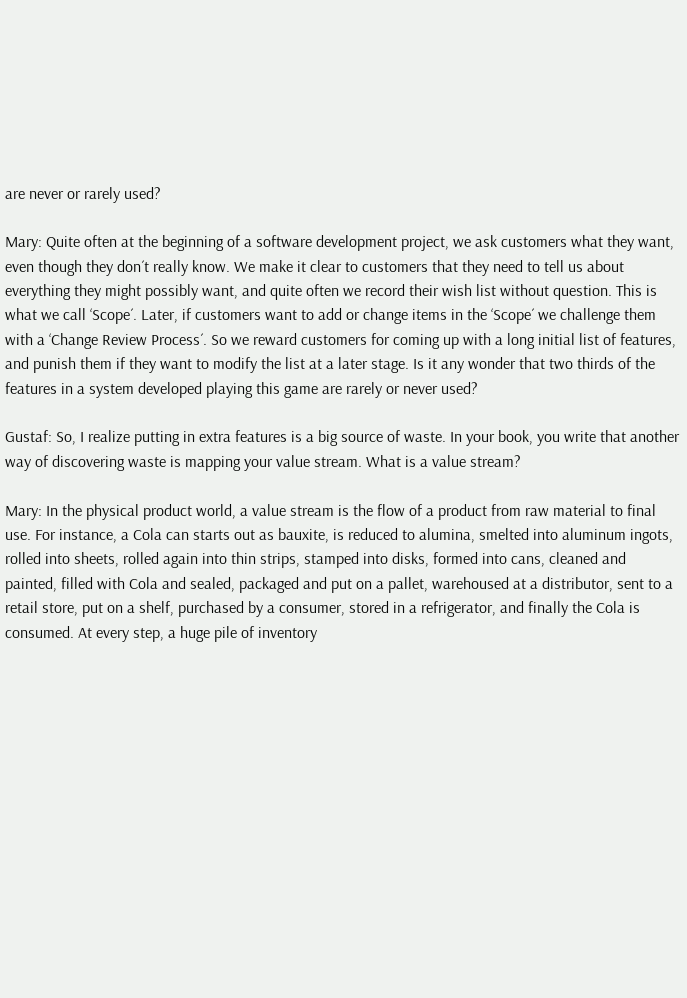are never or rarely used?

Mary: Quite often at the beginning of a software development project, we ask customers what they want, even though they don´t really know. We make it clear to customers that they need to tell us about everything they might possibly want, and quite often we record their wish list without question. This is what we call ‘Scope´. Later, if customers want to add or change items in the ‘Scope´ we challenge them with a ‘Change Review Process´. So we reward customers for coming up with a long initial list of features, and punish them if they want to modify the list at a later stage. Is it any wonder that two thirds of the features in a system developed playing this game are rarely or never used?

Gustaf: So, I realize putting in extra features is a big source of waste. In your book, you write that another way of discovering waste is mapping your value stream. What is a value stream?

Mary: In the physical product world, a value stream is the flow of a product from raw material to final use. For instance, a Cola can starts out as bauxite, is reduced to alumina, smelted into aluminum ingots, rolled into sheets, rolled again into thin strips, stamped into disks, formed into cans, cleaned and painted, filled with Cola and sealed, packaged and put on a pallet, warehoused at a distributor, sent to a retail store, put on a shelf, purchased by a consumer, stored in a refrigerator, and finally the Cola is consumed. At every step, a huge pile of inventory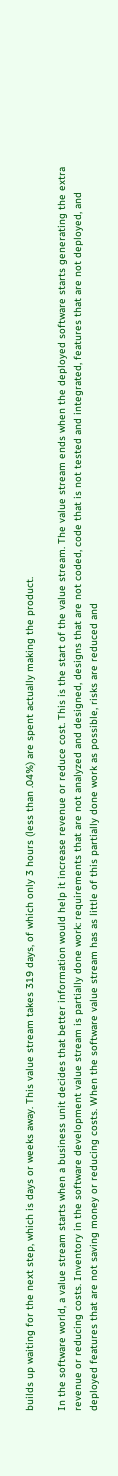builds up waiting for the next step, which is days or weeks away. This value stream takes 319 days, of which only 3 hours (less than .04%) are spent actually making the product.

In the software world, a value stream starts when a business unit decides that better information would help it increase revenue or reduce cost. This is the start of the value stream. The value stream ends when the deployed software starts generating the extra revenue or reducing costs. Inventory in the software development value stream is partially done work: requirements that are not analyzed and designed, designs that are not coded, code that is not tested and integrated, features that are not deployed, and deployed features that are not saving money or reducing costs. When the software value stream has as little of this partially done work as possible, risks are reduced and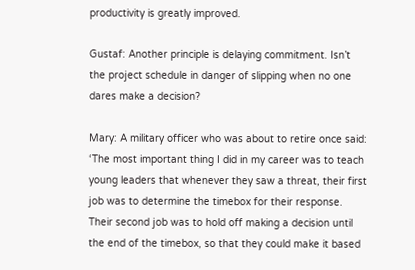productivity is greatly improved.

Gustaf: Another principle is delaying commitment. Isn’t the project schedule in danger of slipping when no one dares make a decision?

Mary: A military officer who was about to retire once said: ‘The most important thing I did in my career was to teach young leaders that whenever they saw a threat, their first job was to determine the timebox for their response. Their second job was to hold off making a decision until the end of the timebox, so that they could make it based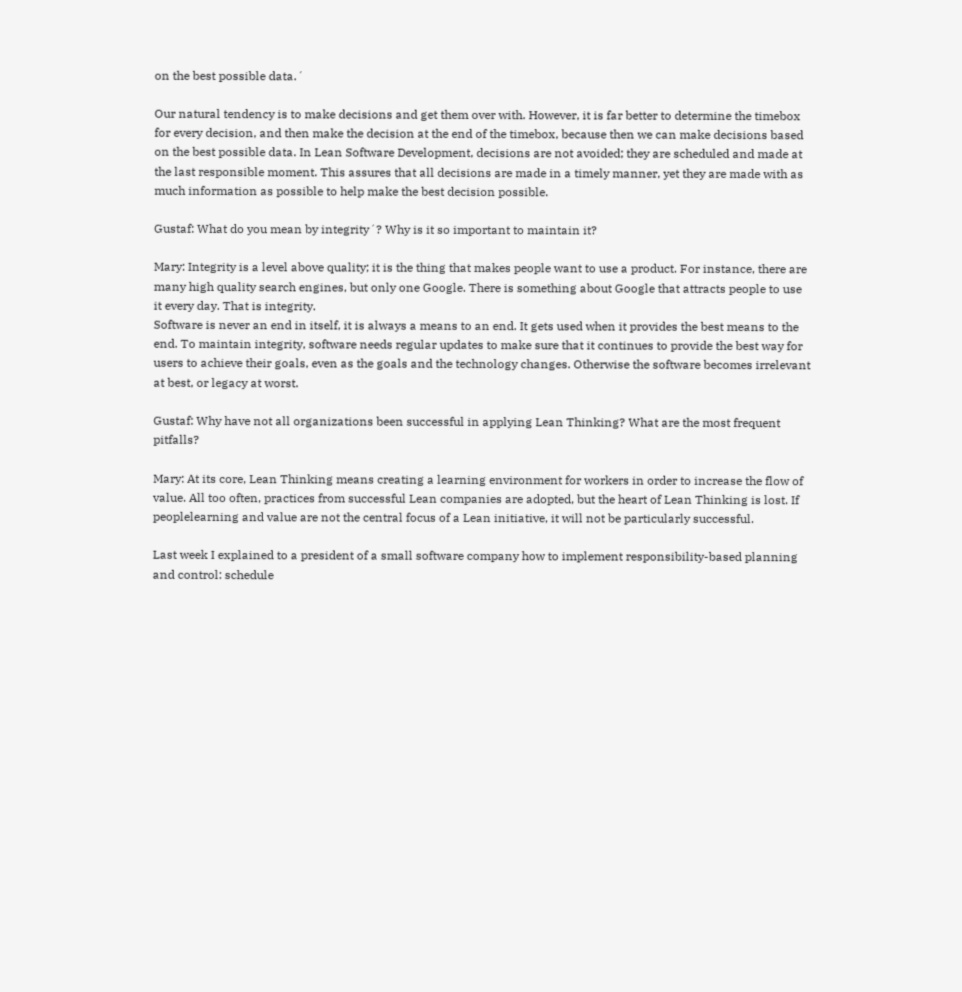on the best possible data.´

Our natural tendency is to make decisions and get them over with. However, it is far better to determine the timebox for every decision, and then make the decision at the end of the timebox, because then we can make decisions based on the best possible data. In Lean Software Development, decisions are not avoided; they are scheduled and made at the last responsible moment. This assures that all decisions are made in a timely manner, yet they are made with as much information as possible to help make the best decision possible.

Gustaf: What do you mean by integrity´? Why is it so important to maintain it?

Mary: Integrity is a level above quality; it is the thing that makes people want to use a product. For instance, there are many high quality search engines, but only one Google. There is something about Google that attracts people to use it every day. That is integrity.
Software is never an end in itself, it is always a means to an end. It gets used when it provides the best means to the end. To maintain integrity, software needs regular updates to make sure that it continues to provide the best way for users to achieve their goals, even as the goals and the technology changes. Otherwise the software becomes irrelevant at best, or legacy at worst.

Gustaf: Why have not all organizations been successful in applying Lean Thinking? What are the most frequent pitfalls?

Mary: At its core, Lean Thinking means creating a learning environment for workers in order to increase the flow of value. All too often, practices from successful Lean companies are adopted, but the heart of Lean Thinking is lost. If peoplelearning and value are not the central focus of a Lean initiative, it will not be particularly successful.

Last week I explained to a president of a small software company how to implement responsibility-based planning and control: schedule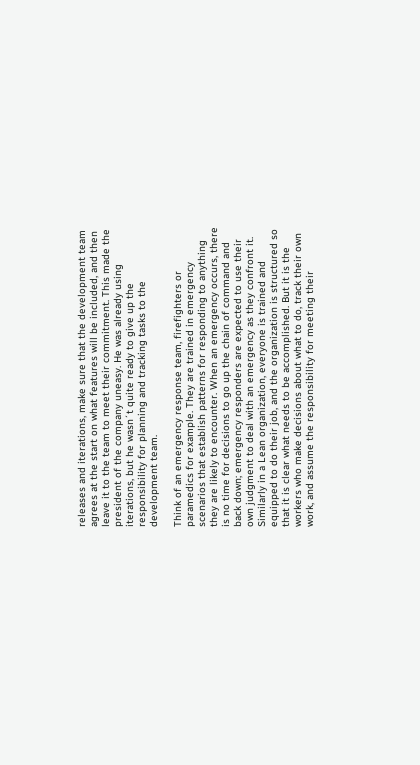releases and iterations, make sure that the development team agrees at the start on what features will be included, and then leave it to the team to meet their commitment. This made the president of the company uneasy. He was already using iterations, but he wasn´t quite ready to give up the responsibility for planning and tracking tasks to the development team.

Think of an emergency response team, firefighters or paramedics for example. They are trained in emergency scenarios that establish patterns for responding to anything they are likely to encounter. When an emergency occurs, there is no time for decisions to go up the chain of command and back down; emergency responders are expected to use their own judgment to deal with an emergency as they confront it. Similarly in a Lean organization, everyone is trained and equipped to do their job, and the organization is structured so that it is clear what needs to be accomplished. But it is the workers who make decisions about what to do, track their own work, and assume the responsibility for meeting their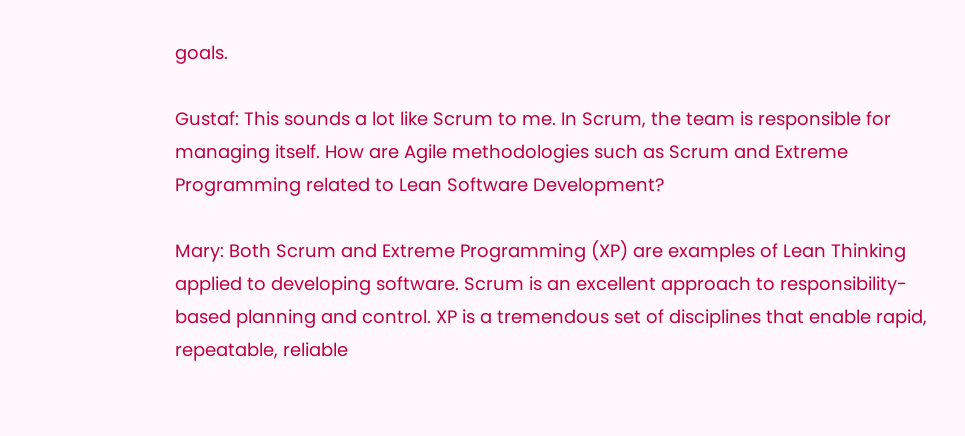goals.

Gustaf: This sounds a lot like Scrum to me. In Scrum, the team is responsible for managing itself. How are Agile methodologies such as Scrum and Extreme Programming related to Lean Software Development?

Mary: Both Scrum and Extreme Programming (XP) are examples of Lean Thinking applied to developing software. Scrum is an excellent approach to responsibility-based planning and control. XP is a tremendous set of disciplines that enable rapid, repeatable, reliable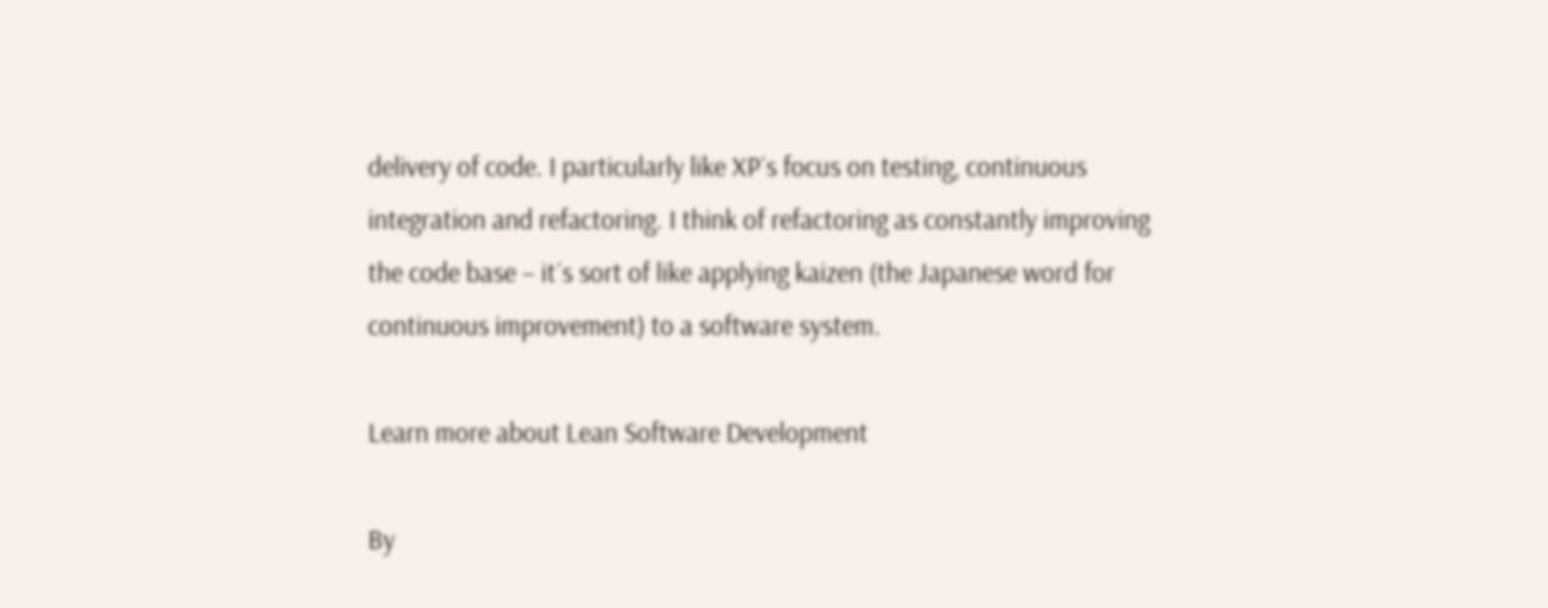delivery of code. I particularly like XP´s focus on testing, continuous integration and refactoring. I think of refactoring as constantly improving the code base – it´s sort of like applying kaizen (the Japanese word for continuous improvement) to a software system.

Learn more about Lean Software Development

By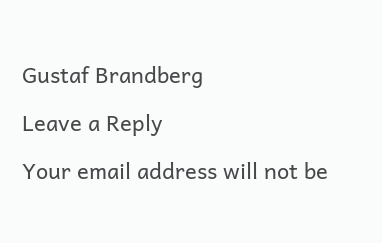Gustaf Brandberg

Leave a Reply

Your email address will not be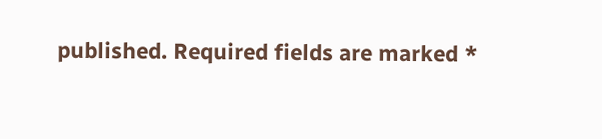published. Required fields are marked *